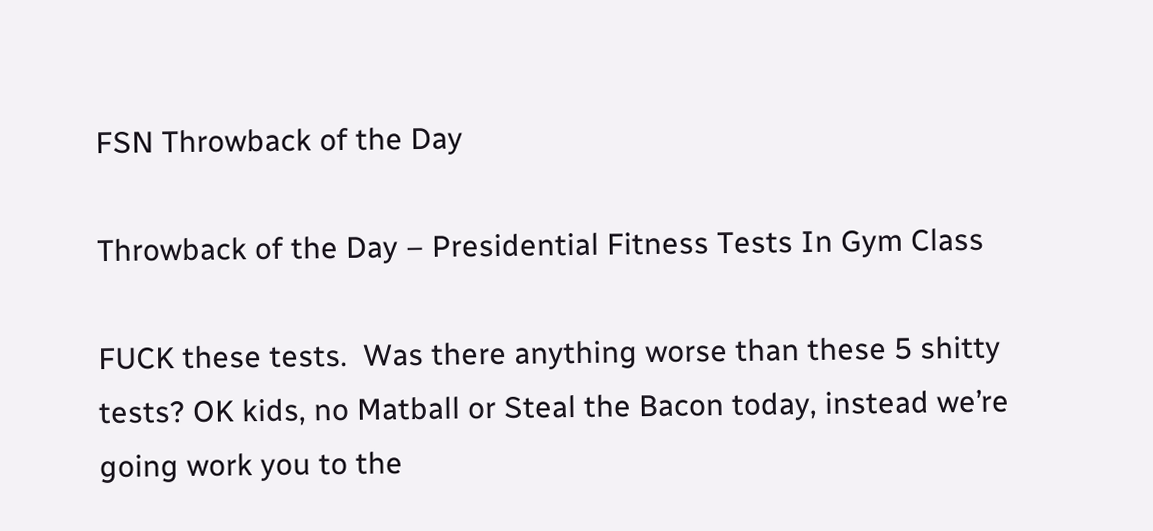FSN Throwback of the Day

Throwback of the Day – Presidential Fitness Tests In Gym Class

FUCK these tests.  Was there anything worse than these 5 shitty tests? OK kids, no Matball or Steal the Bacon today, instead we’re going work you to the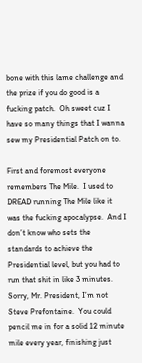bone with this lame challenge and the prize if you do good is a fucking patch.  Oh sweet cuz I have so many things that I wanna sew my Presidential Patch on to.

First and foremost everyone remembers The Mile.  I used to DREAD running The Mile like it was the fucking apocalypse.  And I don’t know who sets the standards to achieve the Presidential level, but you had to run that shit in like 3 minutes.  Sorry, Mr. President, I’m not Steve Prefontaine.  You could pencil me in for a solid 12 minute mile every year, finishing just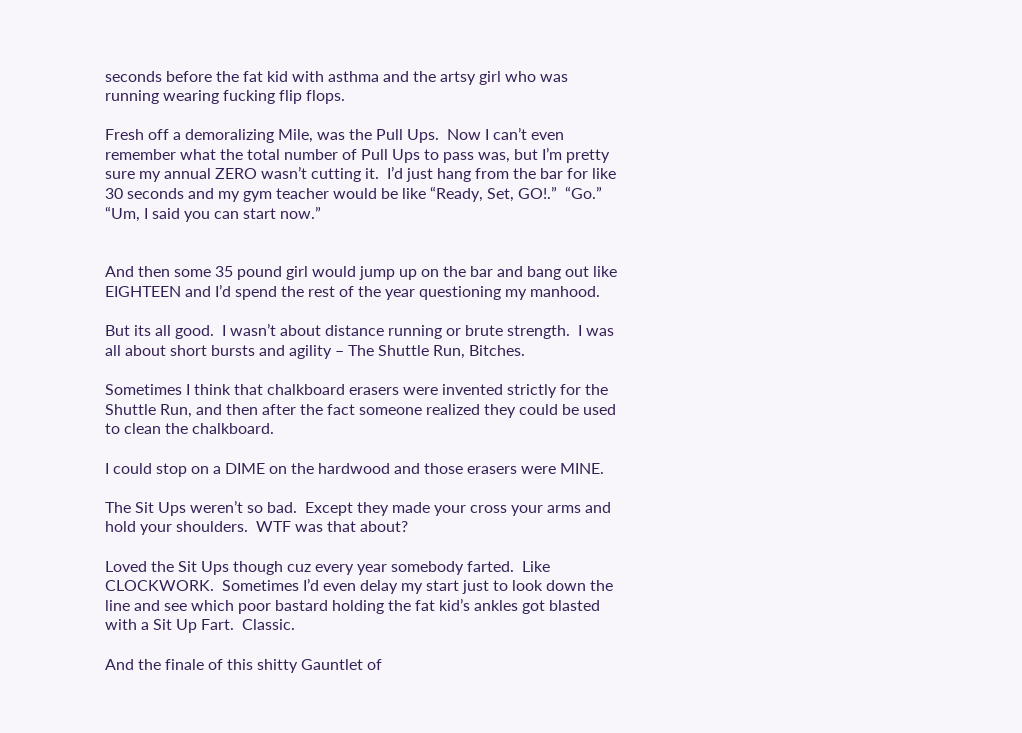seconds before the fat kid with asthma and the artsy girl who was running wearing fucking flip flops.

Fresh off a demoralizing Mile, was the Pull Ups.  Now I can’t even remember what the total number of Pull Ups to pass was, but I’m pretty sure my annual ZERO wasn’t cutting it.  I’d just hang from the bar for like 30 seconds and my gym teacher would be like “Ready, Set, GO!.”  “Go.”  “Um, I said you can start now.”


And then some 35 pound girl would jump up on the bar and bang out like EIGHTEEN and I’d spend the rest of the year questioning my manhood.

But its all good.  I wasn’t about distance running or brute strength.  I was all about short bursts and agility – The Shuttle Run, Bitches.

Sometimes I think that chalkboard erasers were invented strictly for the Shuttle Run, and then after the fact someone realized they could be used to clean the chalkboard.

I could stop on a DIME on the hardwood and those erasers were MINE.

The Sit Ups weren’t so bad.  Except they made your cross your arms and hold your shoulders.  WTF was that about?

Loved the Sit Ups though cuz every year somebody farted.  Like CLOCKWORK.  Sometimes I’d even delay my start just to look down the line and see which poor bastard holding the fat kid’s ankles got blasted with a Sit Up Fart.  Classic.

And the finale of this shitty Gauntlet of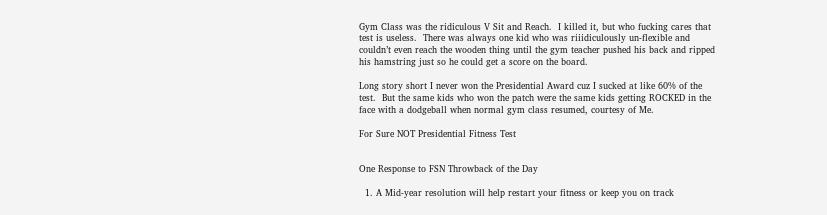Gym Class was the ridiculous V Sit and Reach.  I killed it, but who fucking cares that test is useless.  There was always one kid who was riiidiculously un-flexible and couldn’t even reach the wooden thing until the gym teacher pushed his back and ripped his hamstring just so he could get a score on the board.

Long story short I never won the Presidential Award cuz I sucked at like 60% of the test.  But the same kids who won the patch were the same kids getting ROCKED in the face with a dodgeball when normal gym class resumed, courtesy of Me.

For Sure NOT Presidential Fitness Test


One Response to FSN Throwback of the Day

  1. A Mid-year resolution will help restart your fitness or keep you on track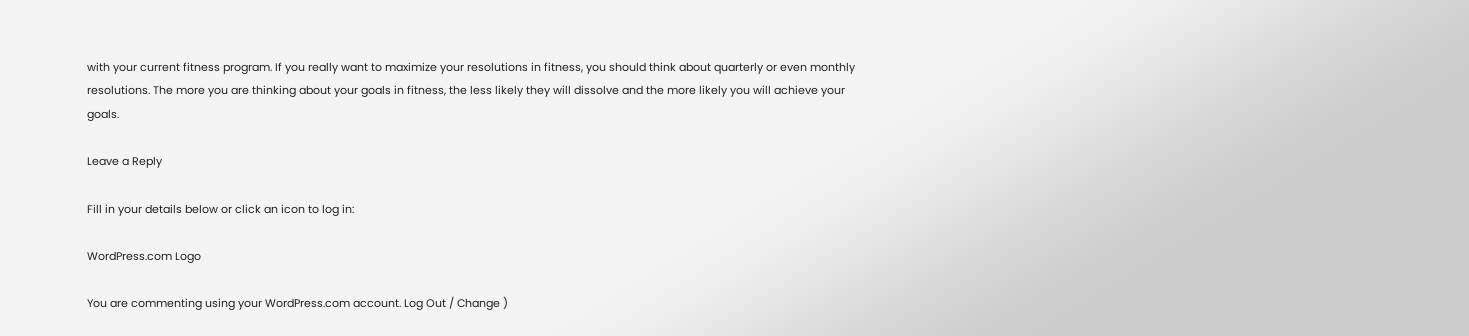with your current fitness program. If you really want to maximize your resolutions in fitness, you should think about quarterly or even monthly resolutions. The more you are thinking about your goals in fitness, the less likely they will dissolve and the more likely you will achieve your goals.

Leave a Reply

Fill in your details below or click an icon to log in:

WordPress.com Logo

You are commenting using your WordPress.com account. Log Out / Change )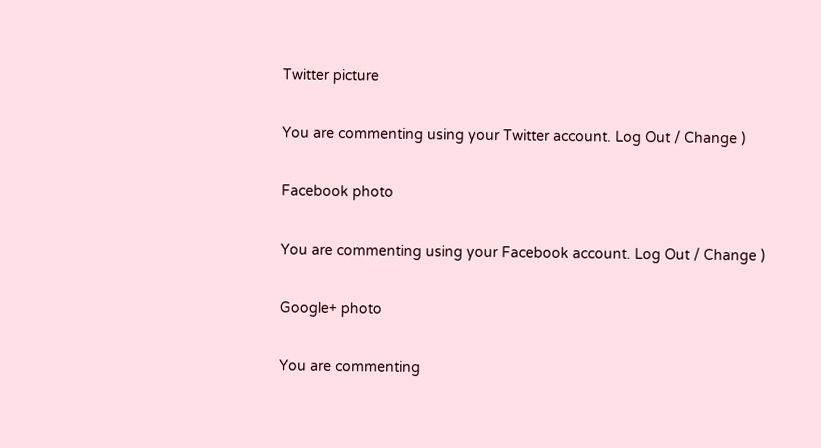Twitter picture

You are commenting using your Twitter account. Log Out / Change )

Facebook photo

You are commenting using your Facebook account. Log Out / Change )

Google+ photo

You are commenting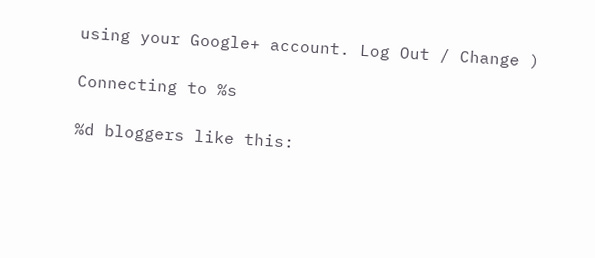using your Google+ account. Log Out / Change )

Connecting to %s

%d bloggers like this: